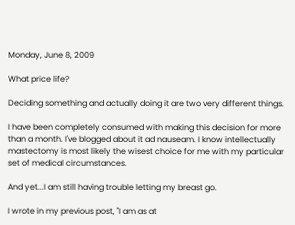Monday, June 8, 2009

What price life?

Deciding something and actually doing it are two very different things.

I have been completely consumed with making this decision for more than a month. I've blogged about it ad nauseam. I know intellectually mastectomy is most likely the wisest choice for me with my particular set of medical circumstances.

And yet...I am still having trouble letting my breast go.

I wrote in my previous post, "I am as at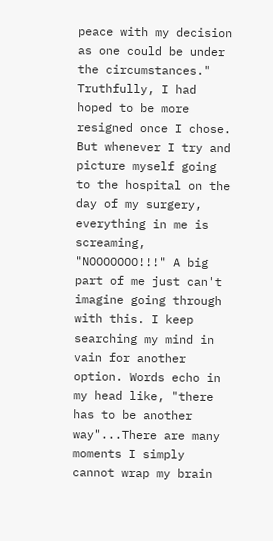peace with my decision as one could be under the circumstances." Truthfully, I had hoped to be more resigned once I chose. But whenever I try and picture myself going to the hospital on the day of my surgery, everything in me is screaming, "NOOOOOOO!!!" A big part of me just can't imagine going through with this. I keep searching my mind in vain for another option. Words echo in my head like, "there has to be another way"...There are many moments I simply cannot wrap my brain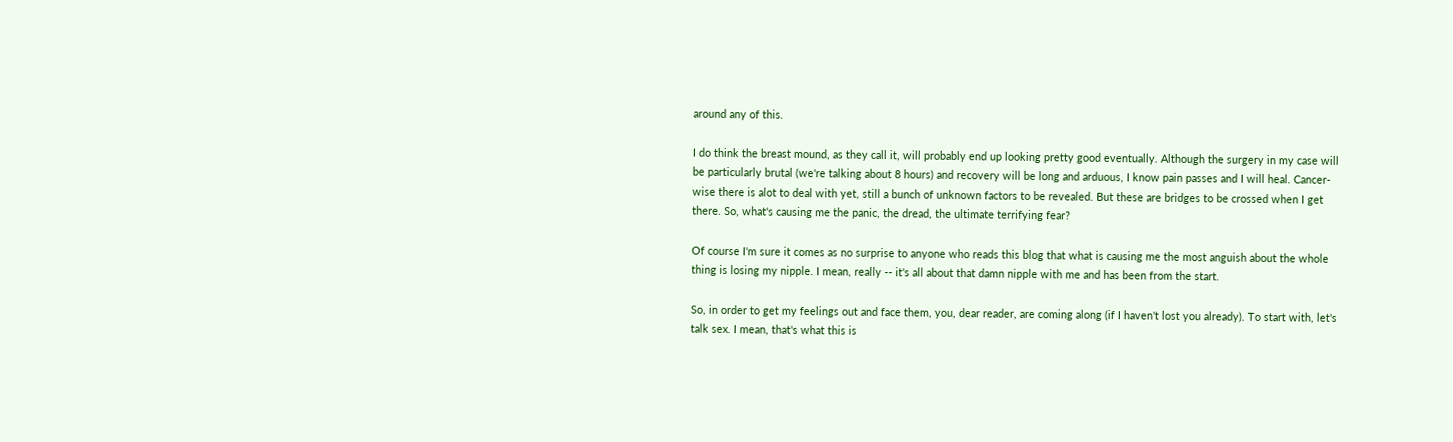around any of this.

I do think the breast mound, as they call it, will probably end up looking pretty good eventually. Although the surgery in my case will be particularly brutal (we're talking about 8 hours) and recovery will be long and arduous, I know pain passes and I will heal. Cancer-wise there is alot to deal with yet, still a bunch of unknown factors to be revealed. But these are bridges to be crossed when I get there. So, what's causing me the panic, the dread, the ultimate terrifying fear?

Of course I'm sure it comes as no surprise to anyone who reads this blog that what is causing me the most anguish about the whole thing is losing my nipple. I mean, really -- it's all about that damn nipple with me and has been from the start.

So, in order to get my feelings out and face them, you, dear reader, are coming along (if I haven't lost you already). To start with, let's talk sex. I mean, that's what this is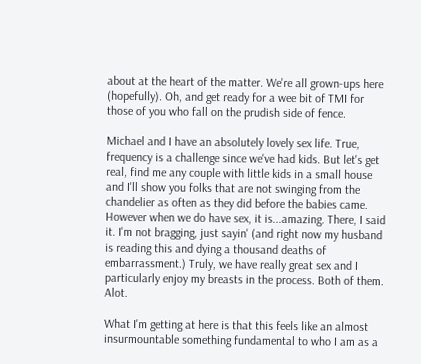about at the heart of the matter. We're all grown-ups here (hopefully). Oh, and get ready for a wee bit of TMI for those of you who fall on the prudish side of fence.

Michael and I have an absolutely lovely sex life. True, frequency is a challenge since we've had kids. But let's get real, find me any couple with little kids in a small house and I'll show you folks that are not swinging from the chandelier as often as they did before the babies came. However when we do have sex, it is...amazing. There, I said it. I'm not bragging, just sayin' (and right now my husband is reading this and dying a thousand deaths of embarrassment.) Truly, we have really great sex and I particularly enjoy my breasts in the process. Both of them. Alot.

What I'm getting at here is that this feels like an almost insurmountable something fundamental to who I am as a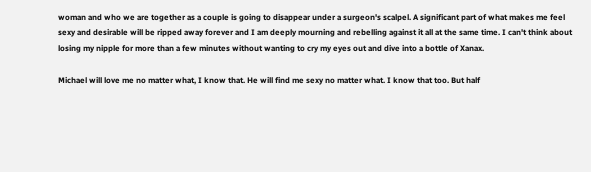woman and who we are together as a couple is going to disappear under a surgeon's scalpel. A significant part of what makes me feel sexy and desirable will be ripped away forever and I am deeply mourning and rebelling against it all at the same time. I can't think about losing my nipple for more than a few minutes without wanting to cry my eyes out and dive into a bottle of Xanax.

Michael will love me no matter what, I know that. He will find me sexy no matter what. I know that too. But half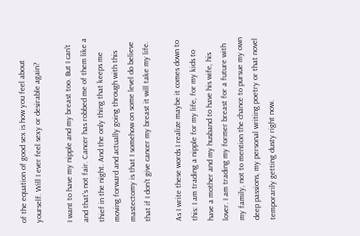of the equation of good sex is how you feel about yourself. Will I ever feel sexy or desirable again?

I want to have my nipple and my breast too. But I can't and that's not fair. Cancer has robbed me of them like a thief in the night. And the only thing that keeps me moving forward and actually going through with this mastectomy is that I somehow on some level do believe that if I don't give cancer my breast it will take my life.

As I write these words I realize maybe it comes down to this: I am trading a nipple for my life, for my kids to have a mother and my husband to have his wife, his lover. I am trading my former breast for a future with my family, not to mention the chance to pursue my own deep passions, my personal writing poetry or that novel temporarily getting dusty right now.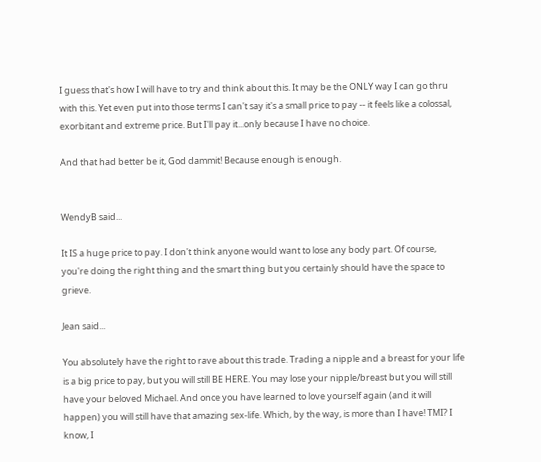I guess that's how I will have to try and think about this. It may be the ONLY way I can go thru with this. Yet even put into those terms I can't say it's a small price to pay -- it feels like a colossal, exorbitant and extreme price. But I'll pay it...only because I have no choice.

And that had better be it, God dammit! Because enough is enough.


WendyB said...

It IS a huge price to pay. I don't think anyone would want to lose any body part. Of course, you're doing the right thing and the smart thing but you certainly should have the space to grieve.

Jean said...

You absolutely have the right to rave about this trade. Trading a nipple and a breast for your life is a big price to pay, but you will still BE HERE. You may lose your nipple/breast but you will still have your beloved Michael. And once you have learned to love yourself again (and it will happen) you will still have that amazing sex-life. Which, by the way, is more than I have! TMI? I know, I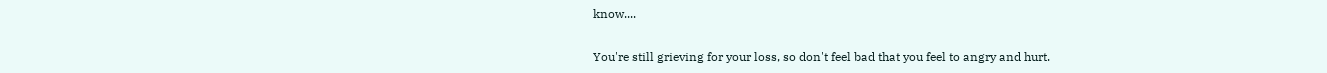know....

You're still grieving for your loss, so don't feel bad that you feel to angry and hurt.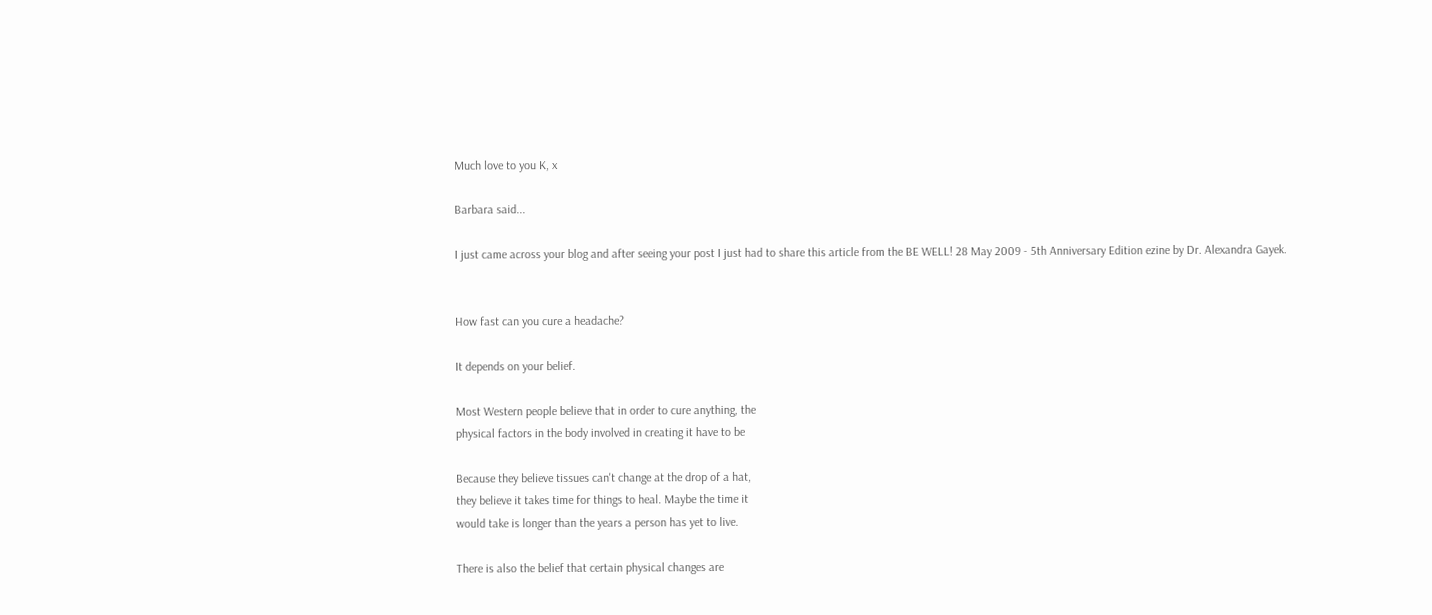Much love to you K, x

Barbara said...

I just came across your blog and after seeing your post I just had to share this article from the BE WELL! 28 May 2009 - 5th Anniversary Edition ezine by Dr. Alexandra Gayek.


How fast can you cure a headache?

It depends on your belief.

Most Western people believe that in order to cure anything, the
physical factors in the body involved in creating it have to be

Because they believe tissues can't change at the drop of a hat,
they believe it takes time for things to heal. Maybe the time it
would take is longer than the years a person has yet to live.

There is also the belief that certain physical changes are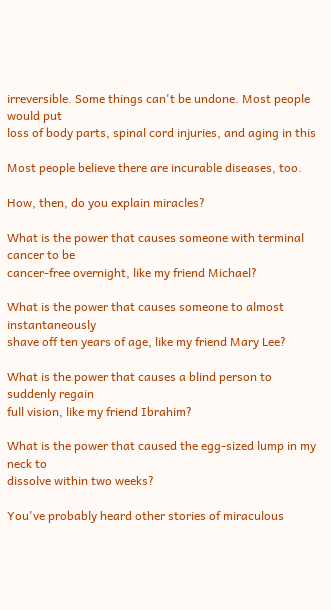irreversible. Some things can't be undone. Most people would put
loss of body parts, spinal cord injuries, and aging in this

Most people believe there are incurable diseases, too.

How, then, do you explain miracles?

What is the power that causes someone with terminal cancer to be
cancer-free overnight, like my friend Michael?

What is the power that causes someone to almost instantaneously
shave off ten years of age, like my friend Mary Lee?

What is the power that causes a blind person to suddenly regain
full vision, like my friend Ibrahim?

What is the power that caused the egg-sized lump in my neck to
dissolve within two weeks?

You've probably heard other stories of miraculous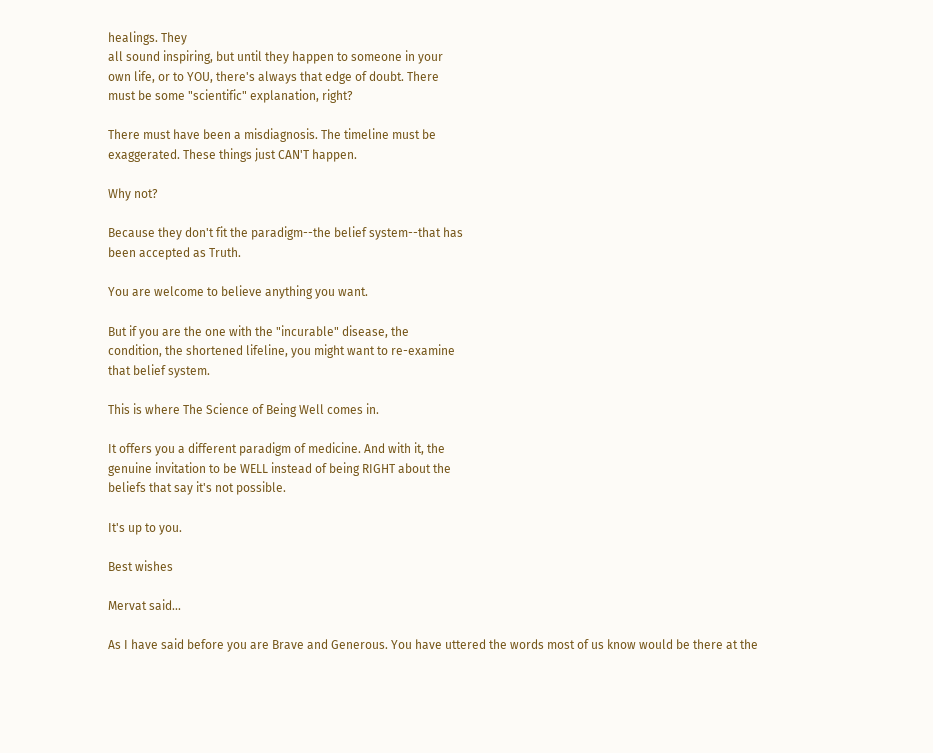healings. They
all sound inspiring, but until they happen to someone in your
own life, or to YOU, there's always that edge of doubt. There
must be some "scientific" explanation, right?

There must have been a misdiagnosis. The timeline must be
exaggerated. These things just CAN'T happen.

Why not?

Because they don't fit the paradigm--the belief system--that has
been accepted as Truth.

You are welcome to believe anything you want.

But if you are the one with the "incurable" disease, the
condition, the shortened lifeline, you might want to re-examine
that belief system.

This is where The Science of Being Well comes in.

It offers you a different paradigm of medicine. And with it, the
genuine invitation to be WELL instead of being RIGHT about the
beliefs that say it's not possible.

It's up to you.

Best wishes

Mervat said...

As I have said before you are Brave and Generous. You have uttered the words most of us know would be there at the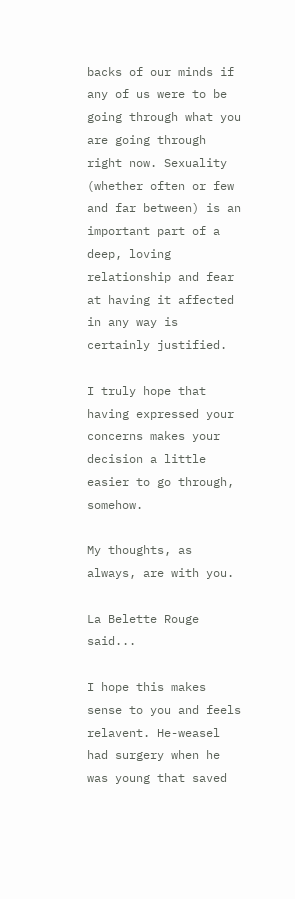backs of our minds if any of us were to be going through what you are going through right now. Sexuality (whether often or few and far between) is an important part of a deep, loving relationship and fear at having it affected in any way is certainly justified.

I truly hope that having expressed your concerns makes your decision a little easier to go through, somehow.

My thoughts, as always, are with you.

La Belette Rouge said...

I hope this makes sense to you and feels relavent. He-weasel had surgery when he was young that saved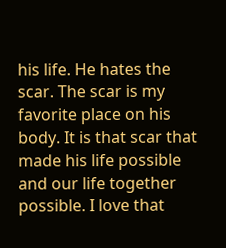his life. He hates the scar. The scar is my favorite place on his body. It is that scar that made his life possible and our life together possible. I love that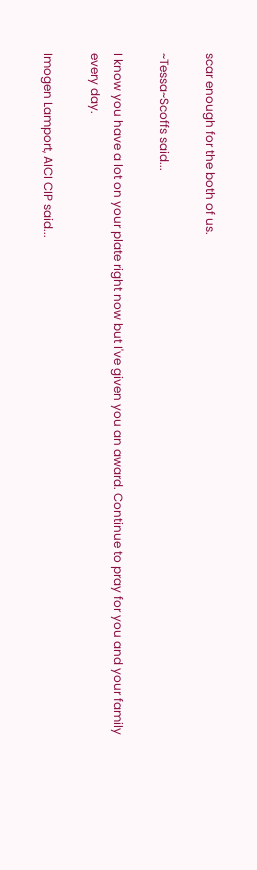scar enough for the both of us.

~Tessa~Scoffs said...

I know you have a lot on your plate right now but I've given you an award. Continue to pray for you and your family every day.

Imogen Lamport, AICI CIP said...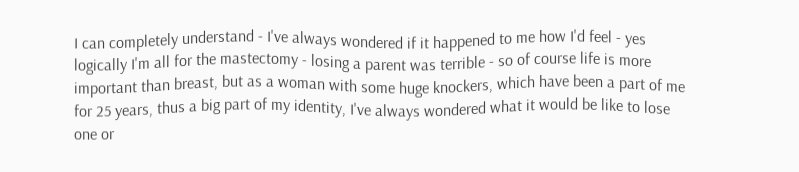I can completely understand - I've always wondered if it happened to me how I'd feel - yes logically I'm all for the mastectomy - losing a parent was terrible - so of course life is more important than breast, but as a woman with some huge knockers, which have been a part of me for 25 years, thus a big part of my identity, I've always wondered what it would be like to lose one or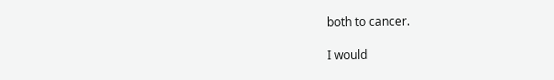both to cancer.

I would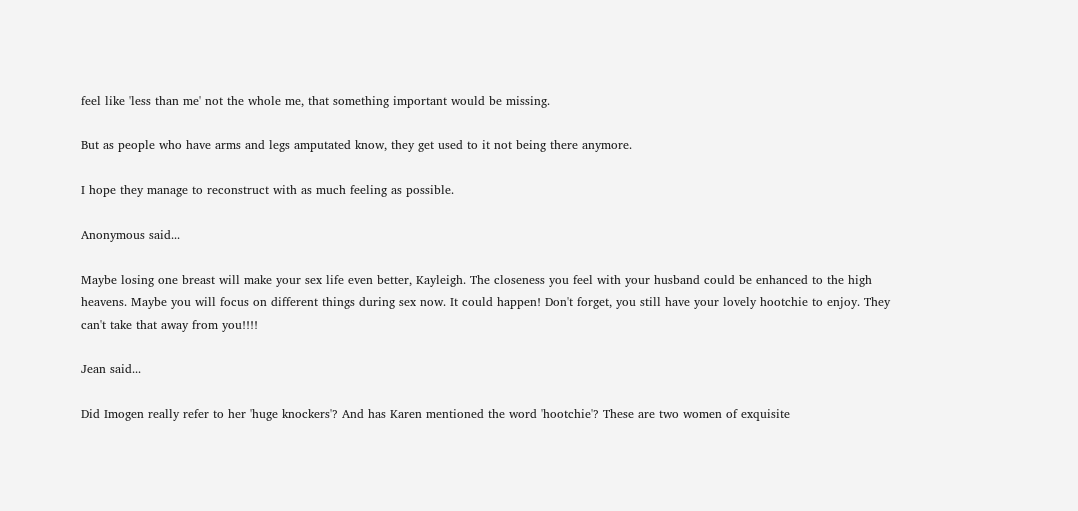feel like 'less than me' not the whole me, that something important would be missing.

But as people who have arms and legs amputated know, they get used to it not being there anymore.

I hope they manage to reconstruct with as much feeling as possible.

Anonymous said...

Maybe losing one breast will make your sex life even better, Kayleigh. The closeness you feel with your husband could be enhanced to the high heavens. Maybe you will focus on different things during sex now. It could happen! Don't forget, you still have your lovely hootchie to enjoy. They can't take that away from you!!!!

Jean said...

Did Imogen really refer to her 'huge knockers'? And has Karen mentioned the word 'hootchie'? These are two women of exquisite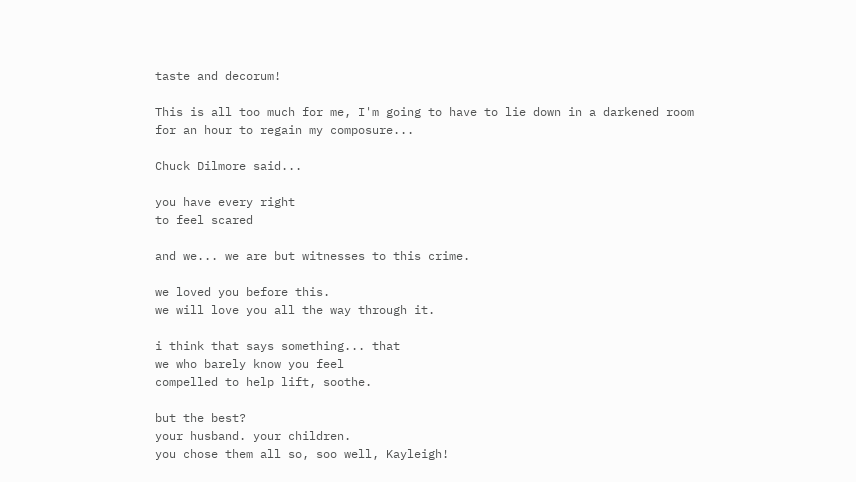taste and decorum!

This is all too much for me, I'm going to have to lie down in a darkened room for an hour to regain my composure...

Chuck Dilmore said...

you have every right
to feel scared

and we... we are but witnesses to this crime.

we loved you before this.
we will love you all the way through it.

i think that says something... that
we who barely know you feel
compelled to help lift, soothe.

but the best?
your husband. your children.
you chose them all so, soo well, Kayleigh!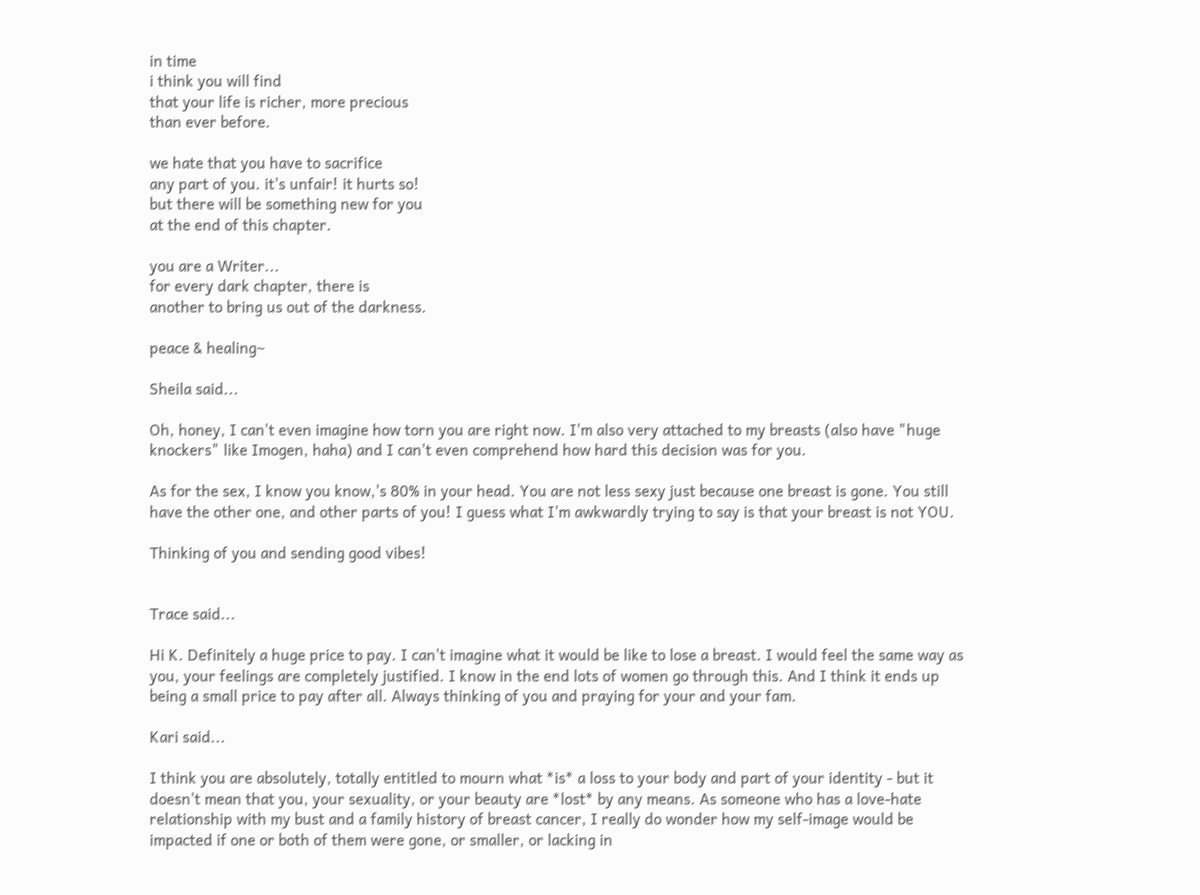in time
i think you will find
that your life is richer, more precious
than ever before.

we hate that you have to sacrifice
any part of you. it's unfair! it hurts so!
but there will be something new for you
at the end of this chapter.

you are a Writer...
for every dark chapter, there is
another to bring us out of the darkness.

peace & healing~

Sheila said...

Oh, honey, I can't even imagine how torn you are right now. I'm also very attached to my breasts (also have "huge knockers" like Imogen, haha) and I can't even comprehend how hard this decision was for you.

As for the sex, I know you know,'s 80% in your head. You are not less sexy just because one breast is gone. You still have the other one, and other parts of you! I guess what I'm awkwardly trying to say is that your breast is not YOU.

Thinking of you and sending good vibes!


Trace said...

Hi K. Definitely a huge price to pay. I can't imagine what it would be like to lose a breast. I would feel the same way as you, your feelings are completely justified. I know in the end lots of women go through this. And I think it ends up being a small price to pay after all. Always thinking of you and praying for your and your fam.

Kari said...

I think you are absolutely, totally entitled to mourn what *is* a loss to your body and part of your identity - but it doesn't mean that you, your sexuality, or your beauty are *lost* by any means. As someone who has a love-hate relationship with my bust and a family history of breast cancer, I really do wonder how my self-image would be impacted if one or both of them were gone, or smaller, or lacking in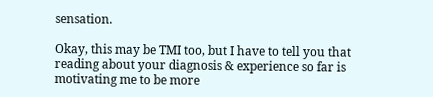sensation.

Okay, this may be TMI too, but I have to tell you that reading about your diagnosis & experience so far is motivating me to be more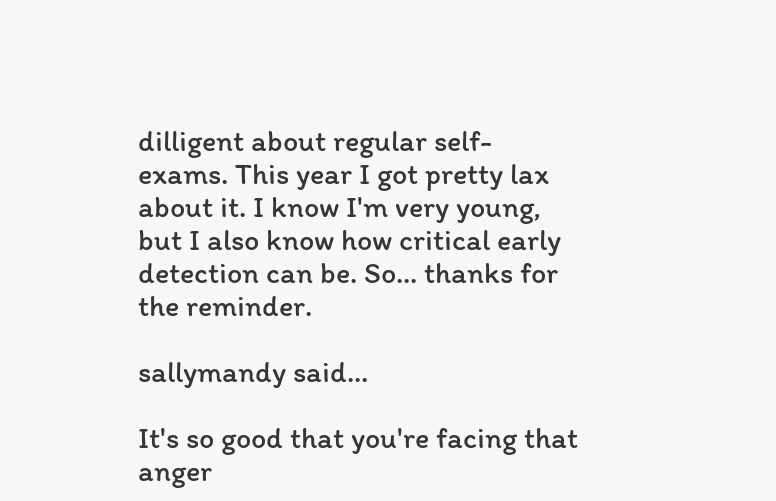dilligent about regular self-exams. This year I got pretty lax about it. I know I'm very young, but I also know how critical early detection can be. So... thanks for the reminder.

sallymandy said...

It's so good that you're facing that anger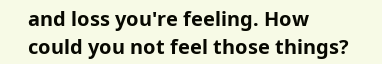and loss you're feeling. How could you not feel those things?